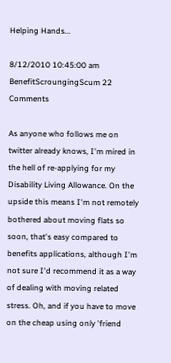Helping Hands...

8/12/2010 10:45:00 am BenefitScroungingScum 22 Comments

As anyone who follows me on twitter already knows, I'm mired in the hell of re-applying for my Disability Living Allowance. On the upside this means I'm not remotely bothered about moving flats so soon, that's easy compared to benefits applications, although I'm not sure I'd recommend it as a way of dealing with moving related stress. Oh, and if you have to move on the cheap using only 'friend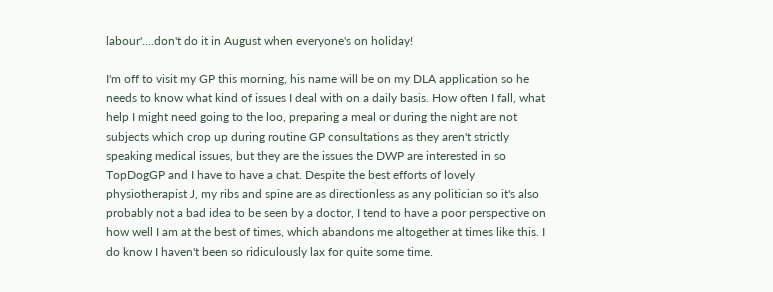labour'....don't do it in August when everyone's on holiday!

I'm off to visit my GP this morning, his name will be on my DLA application so he needs to know what kind of issues I deal with on a daily basis. How often I fall, what help I might need going to the loo, preparing a meal or during the night are not subjects which crop up during routine GP consultations as they aren't strictly speaking medical issues, but they are the issues the DWP are interested in so TopDogGP and I have to have a chat. Despite the best efforts of lovely physiotherapist J, my ribs and spine are as directionless as any politician so it's also probably not a bad idea to be seen by a doctor, I tend to have a poor perspective on how well I am at the best of times, which abandons me altogether at times like this. I do know I haven't been so ridiculously lax for quite some time.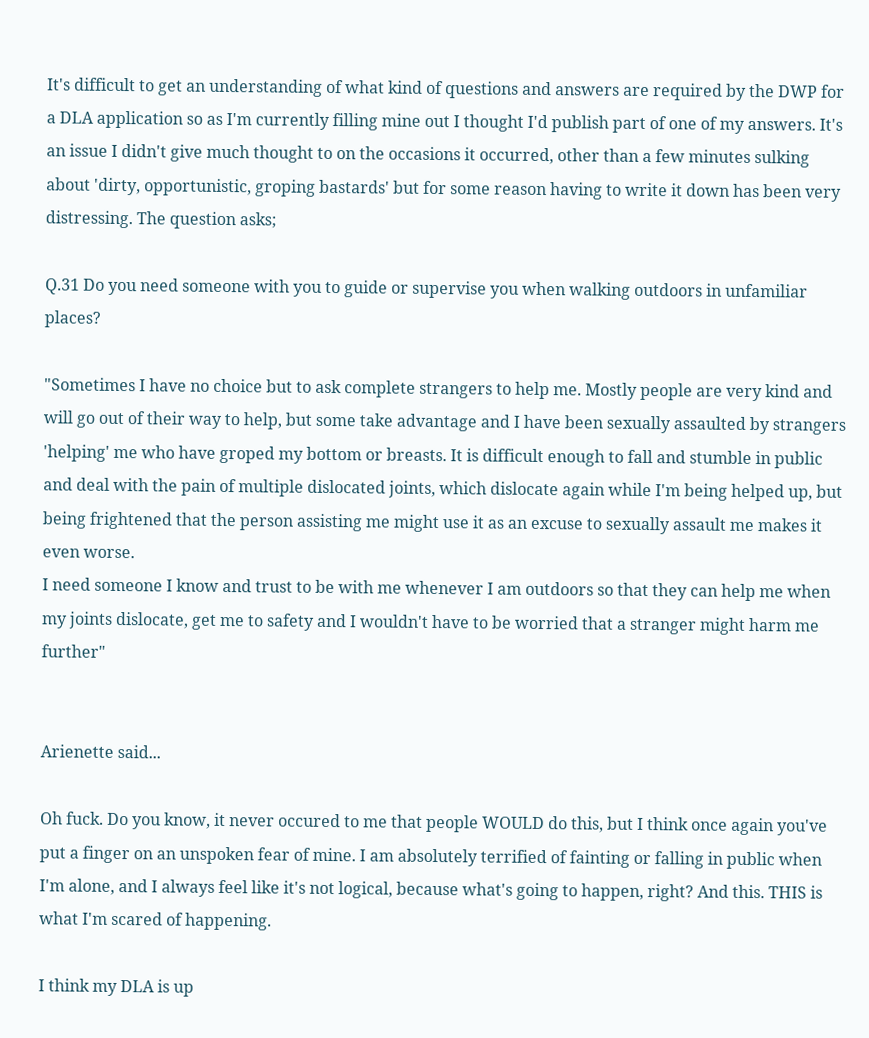It's difficult to get an understanding of what kind of questions and answers are required by the DWP for a DLA application so as I'm currently filling mine out I thought I'd publish part of one of my answers. It's an issue I didn't give much thought to on the occasions it occurred, other than a few minutes sulking about 'dirty, opportunistic, groping bastards' but for some reason having to write it down has been very distressing. The question asks;

Q.31 Do you need someone with you to guide or supervise you when walking outdoors in unfamiliar places?

"Sometimes I have no choice but to ask complete strangers to help me. Mostly people are very kind and will go out of their way to help, but some take advantage and I have been sexually assaulted by strangers 'helping' me who have groped my bottom or breasts. It is difficult enough to fall and stumble in public and deal with the pain of multiple dislocated joints, which dislocate again while I'm being helped up, but being frightened that the person assisting me might use it as an excuse to sexually assault me makes it even worse.
I need someone I know and trust to be with me whenever I am outdoors so that they can help me when my joints dislocate, get me to safety and I wouldn't have to be worried that a stranger might harm me further"


Arienette said...

Oh fuck. Do you know, it never occured to me that people WOULD do this, but I think once again you've put a finger on an unspoken fear of mine. I am absolutely terrified of fainting or falling in public when I'm alone, and I always feel like it's not logical, because what's going to happen, right? And this. THIS is what I'm scared of happening.

I think my DLA is up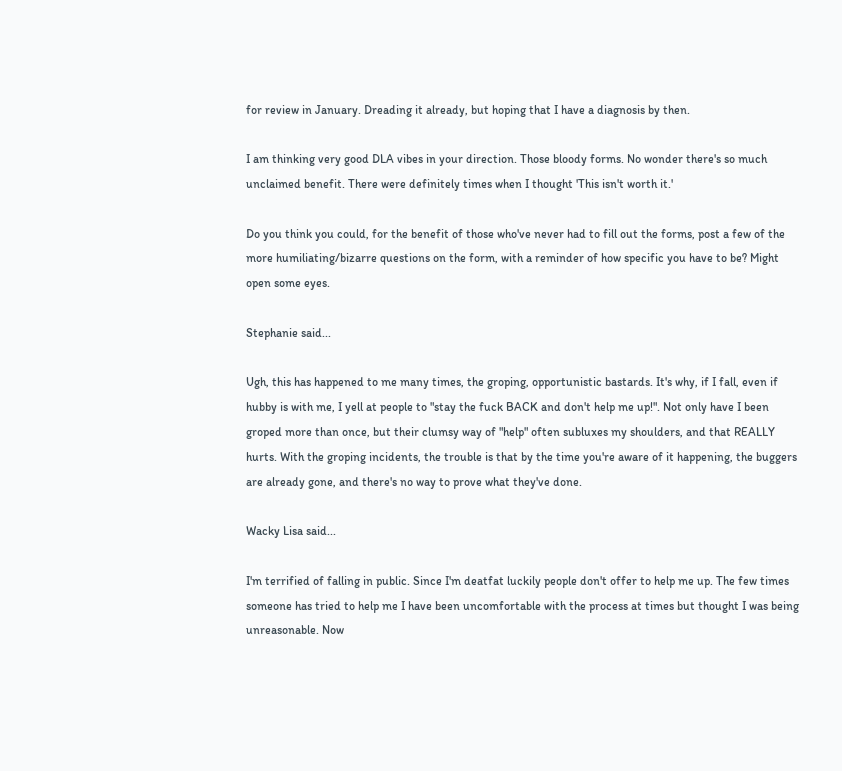for review in January. Dreading it already, but hoping that I have a diagnosis by then.

I am thinking very good DLA vibes in your direction. Those bloody forms. No wonder there's so much unclaimed benefit. There were definitely times when I thought 'This isn't worth it.'

Do you think you could, for the benefit of those who've never had to fill out the forms, post a few of the more humiliating/bizarre questions on the form, with a reminder of how specific you have to be? Might open some eyes.

Stephanie said...

Ugh, this has happened to me many times, the groping, opportunistic bastards. It's why, if I fall, even if hubby is with me, I yell at people to "stay the fuck BACK and don't help me up!". Not only have I been groped more than once, but their clumsy way of "help" often subluxes my shoulders, and that REALLY hurts. With the groping incidents, the trouble is that by the time you're aware of it happening, the buggers are already gone, and there's no way to prove what they've done.

Wacky Lisa said...

I'm terrified of falling in public. Since I'm deatfat luckily people don't offer to help me up. The few times someone has tried to help me I have been uncomfortable with the process at times but thought I was being unreasonable. Now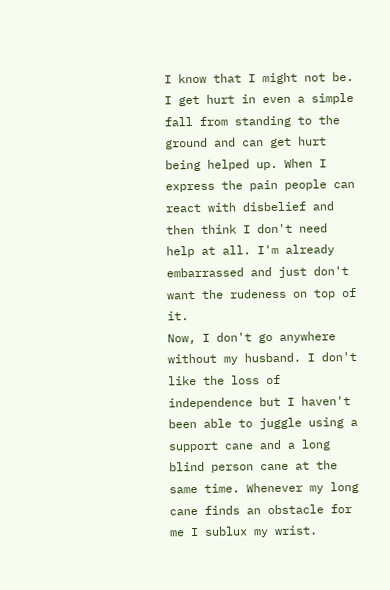I know that I might not be.
I get hurt in even a simple fall from standing to the ground and can get hurt being helped up. When I express the pain people can react with disbelief and then think I don't need help at all. I'm already embarrassed and just don't want the rudeness on top of it.
Now, I don't go anywhere without my husband. I don't like the loss of independence but I haven't been able to juggle using a support cane and a long blind person cane at the same time. Whenever my long cane finds an obstacle for me I sublux my wrist.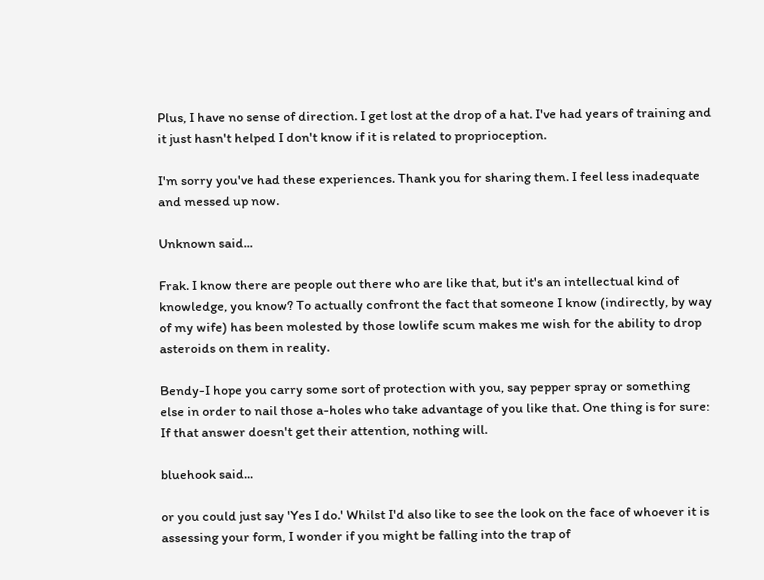Plus, I have no sense of direction. I get lost at the drop of a hat. I've had years of training and it just hasn't helped I don't know if it is related to proprioception.

I'm sorry you've had these experiences. Thank you for sharing them. I feel less inadequate and messed up now.

Unknown said...

Frak. I know there are people out there who are like that, but it's an intellectual kind of knowledge, you know? To actually confront the fact that someone I know (indirectly, by way of my wife) has been molested by those lowlife scum makes me wish for the ability to drop asteroids on them in reality.

Bendy-I hope you carry some sort of protection with you, say pepper spray or something else in order to nail those a-holes who take advantage of you like that. One thing is for sure: If that answer doesn't get their attention, nothing will.

bluehook said...

or you could just say 'Yes I do.' Whilst I'd also like to see the look on the face of whoever it is assessing your form, I wonder if you might be falling into the trap of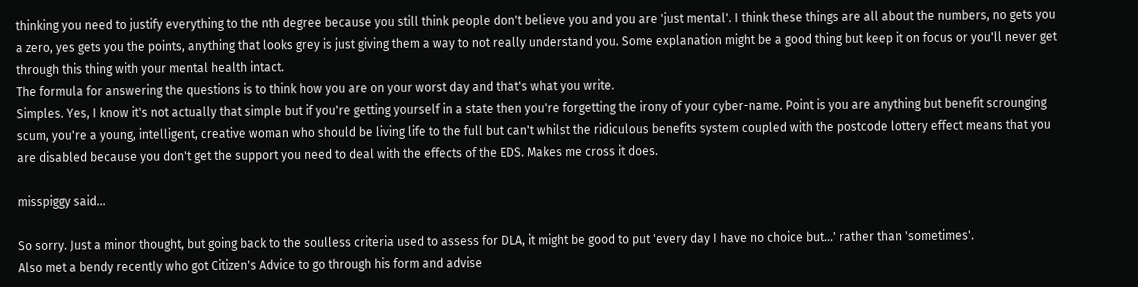thinking you need to justify everything to the nth degree because you still think people don't believe you and you are 'just mental'. I think these things are all about the numbers, no gets you a zero, yes gets you the points, anything that looks grey is just giving them a way to not really understand you. Some explanation might be a good thing but keep it on focus or you'll never get through this thing with your mental health intact.
The formula for answering the questions is to think how you are on your worst day and that's what you write.
Simples. Yes, I know it's not actually that simple but if you're getting yourself in a state then you're forgetting the irony of your cyber-name. Point is you are anything but benefit scrounging scum, you're a young, intelligent, creative woman who should be living life to the full but can't whilst the ridiculous benefits system coupled with the postcode lottery effect means that you are disabled because you don't get the support you need to deal with the effects of the EDS. Makes me cross it does.

misspiggy said...

So sorry. Just a minor thought, but going back to the soulless criteria used to assess for DLA, it might be good to put 'every day I have no choice but...' rather than 'sometimes'.
Also met a bendy recently who got Citizen's Advice to go through his form and advise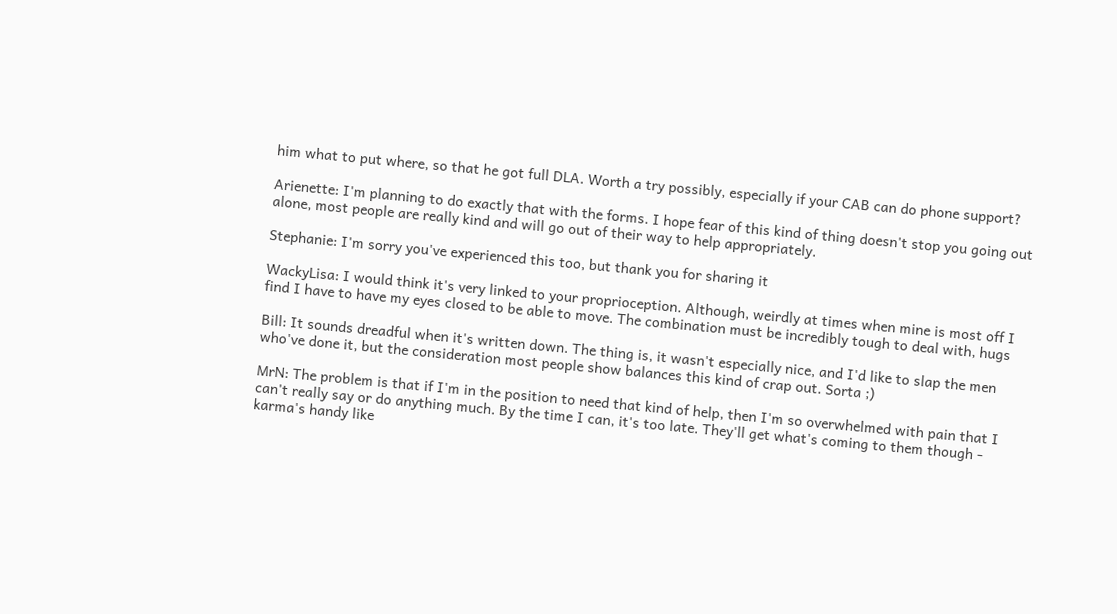him what to put where, so that he got full DLA. Worth a try possibly, especially if your CAB can do phone support?

Arienette: I'm planning to do exactly that with the forms. I hope fear of this kind of thing doesn't stop you going out alone, most people are really kind and will go out of their way to help appropriately.

Stephanie: I'm sorry you've experienced this too, but thank you for sharing it

WackyLisa: I would think it's very linked to your proprioception. Although, weirdly at times when mine is most off I find I have to have my eyes closed to be able to move. The combination must be incredibly tough to deal with, hugs

Bill: It sounds dreadful when it's written down. The thing is, it wasn't especially nice, and I'd like to slap the men who've done it, but the consideration most people show balances this kind of crap out. Sorta ;)

MrN: The problem is that if I'm in the position to need that kind of help, then I'm so overwhelmed with pain that I can't really say or do anything much. By the time I can, it's too late. They'll get what's coming to them though - karma's handy like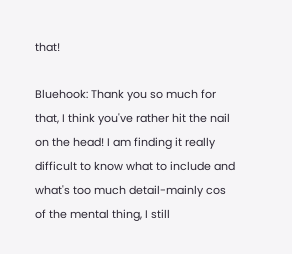that!

Bluehook: Thank you so much for that, I think you've rather hit the nail on the head! I am finding it really difficult to know what to include and what's too much detail-mainly cos of the mental thing, I still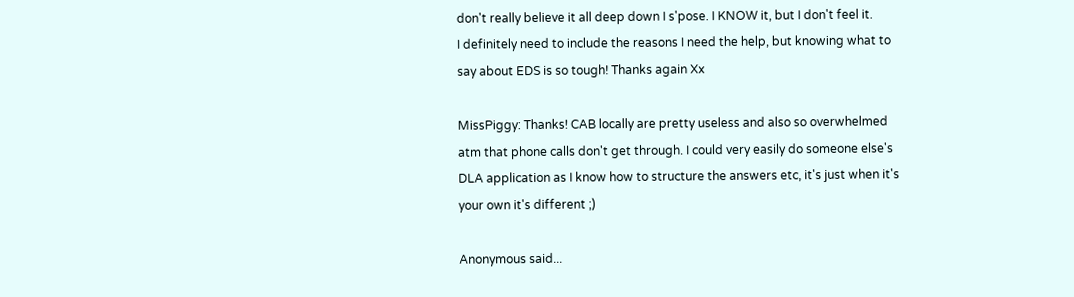don't really believe it all deep down I s'pose. I KNOW it, but I don't feel it.
I definitely need to include the reasons I need the help, but knowing what to say about EDS is so tough! Thanks again Xx

MissPiggy: Thanks! CAB locally are pretty useless and also so overwhelmed atm that phone calls don't get through. I could very easily do someone else's DLA application as I know how to structure the answers etc, it's just when it's your own it's different ;)

Anonymous said...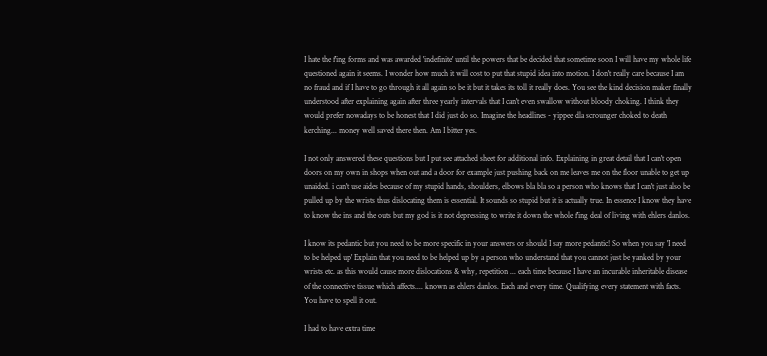I hate the f'ing forms and was awarded 'indefinite' until the powers that be decided that sometime soon I will have my whole life questioned again it seems. I wonder how much it will cost to put that stupid idea into motion. I don't really care because I am no fraud and if I have to go through it all again so be it but it takes its toll it really does. You see the kind decision maker finally understood after explaining again after three yearly intervals that I can't even swallow without bloody choking. I think they would prefer nowadays to be honest that I did just do so. Imagine the headlines - yippee dla scrounger choked to death kerching... money well saved there then. Am I bitter yes.

I not only answered these questions but I put see attached sheet for additional info. Explaining in great detail that I can't open doors on my own in shops when out and a door for example just pushing back on me leaves me on the floor unable to get up unaided. i can't use aides because of my stupid hands, shoulders, elbows bla bla so a person who knows that I can't just also be pulled up by the wrists thus dislocating them is essential. It sounds so stupid but it is actually true. In essence I know they have to know the ins and the outs but my god is it not depressing to write it down the whole f'ing deal of living with ehlers danlos.

I know its pedantic but you need to be more specific in your answers or should I say more pedantic! So when you say 'I need to be helped up' Explain that you need to be helped up by a person who understand that you cannot just be yanked by your wrists etc. as this would cause more dislocations & why, repetition ... each time because I have an incurable inheritable disease of the connective tissue which affects.... known as ehlers danlos. Each and every time. Qualifying every statement with facts. You have to spell it out.

I had to have extra time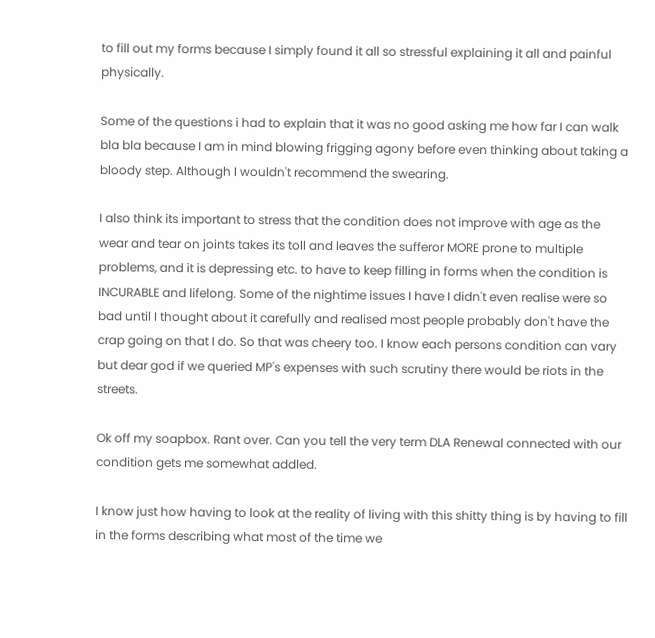to fill out my forms because I simply found it all so stressful explaining it all and painful physically.

Some of the questions i had to explain that it was no good asking me how far I can walk bla bla because I am in mind blowing frigging agony before even thinking about taking a bloody step. Although I wouldn't recommend the swearing.

I also think its important to stress that the condition does not improve with age as the wear and tear on joints takes its toll and leaves the sufferor MORE prone to multiple problems, and it is depressing etc. to have to keep filling in forms when the condition is INCURABLE and lifelong. Some of the nightime issues I have I didn't even realise were so bad until I thought about it carefully and realised most people probably don't have the crap going on that I do. So that was cheery too. I know each persons condition can vary but dear god if we queried MP's expenses with such scrutiny there would be riots in the streets.

Ok off my soapbox. Rant over. Can you tell the very term DLA Renewal connected with our condition gets me somewhat addled.

I know just how having to look at the reality of living with this shitty thing is by having to fill in the forms describing what most of the time we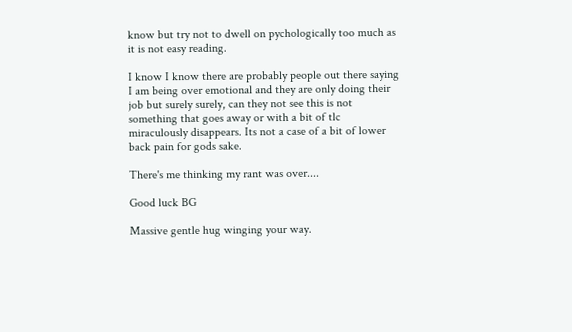know but try not to dwell on pychologically too much as it is not easy reading.

I know I know there are probably people out there saying I am being over emotional and they are only doing their job but surely surely, can they not see this is not something that goes away or with a bit of tlc miraculously disappears. Its not a case of a bit of lower back pain for gods sake.

There's me thinking my rant was over....

Good luck BG

Massive gentle hug winging your way.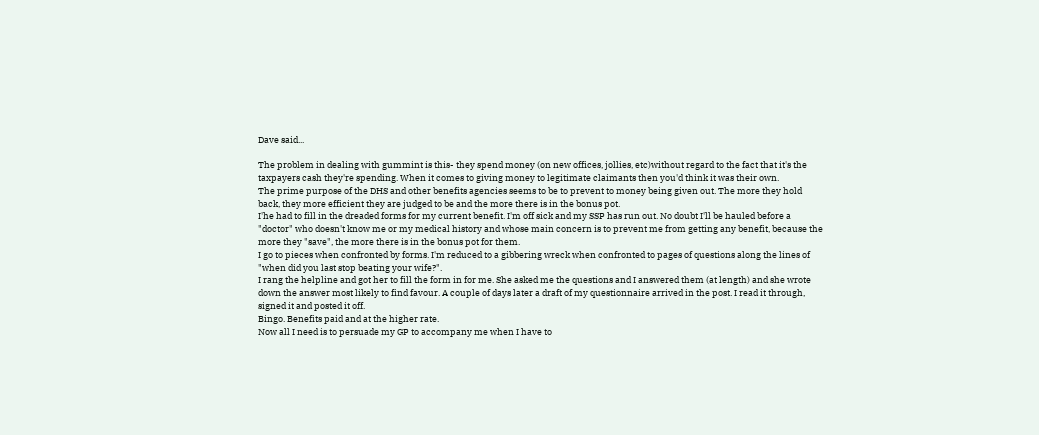Dave said...

The problem in dealing with gummint is this- they spend money (on new offices, jollies, etc)without regard to the fact that it's the taxpayers cash they're spending. When it comes to giving money to legitimate claimants then you'd think it was their own.
The prime purpose of the DHS and other benefits agencies seems to be to prevent to money being given out. The more they hold back, they more efficient they are judged to be and the more there is in the bonus pot.
I'he had to fill in the dreaded forms for my current benefit. I'm off sick and my SSP has run out. No doubt I'll be hauled before a "doctor" who doesn't know me or my medical history and whose main concern is to prevent me from getting any benefit, because the more they "save", the more there is in the bonus pot for them.
I go to pieces when confronted by forms. I'm reduced to a gibbering wreck when confronted to pages of questions along the lines of "when did you last stop beating your wife?".
I rang the helpline and got her to fill the form in for me. She asked me the questions and I answered them (at length) and she wrote down the answer most likely to find favour. A couple of days later a draft of my questionnaire arrived in the post. I read it through, signed it and posted it off.
Bingo. Benefits paid and at the higher rate.
Now all I need is to persuade my GP to accompany me when I have to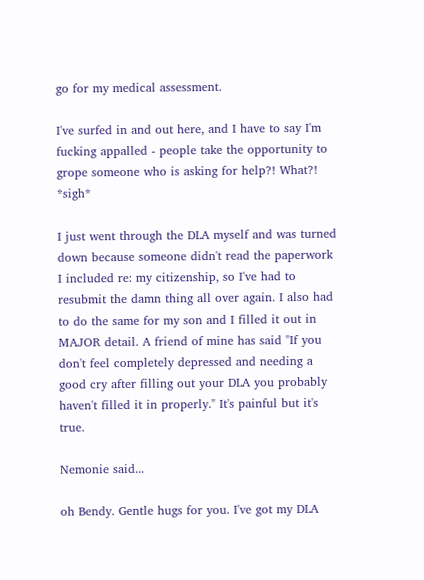go for my medical assessment.

I've surfed in and out here, and I have to say I'm fucking appalled - people take the opportunity to grope someone who is asking for help?! What?! *sigh*

I just went through the DLA myself and was turned down because someone didn't read the paperwork I included re: my citizenship, so I've had to resubmit the damn thing all over again. I also had to do the same for my son and I filled it out in MAJOR detail. A friend of mine has said "If you don't feel completely depressed and needing a good cry after filling out your DLA you probably haven't filled it in properly." It's painful but it's true.

Nemonie said...

oh Bendy. Gentle hugs for you. I've got my DLA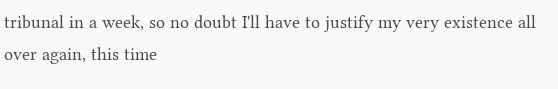tribunal in a week, so no doubt I'll have to justify my very existence all over again, this time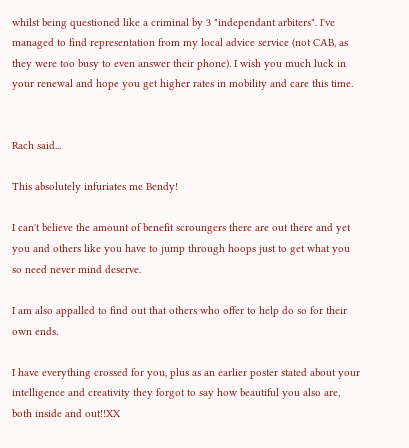whilst being questioned like a criminal by 3 "independant arbiters". I've managed to find representation from my local advice service (not CAB, as they were too busy to even answer their phone). I wish you much luck in your renewal and hope you get higher rates in mobility and care this time.


Rach said...

This absolutely infuriates me Bendy!

I can't believe the amount of benefit scroungers there are out there and yet you and others like you have to jump through hoops just to get what you so need never mind deserve.

I am also appalled to find out that others who offer to help do so for their own ends.

I have everything crossed for you, plus as an earlier poster stated about your intelligence and creativity they forgot to say how beautiful you also are, both inside and out!!XX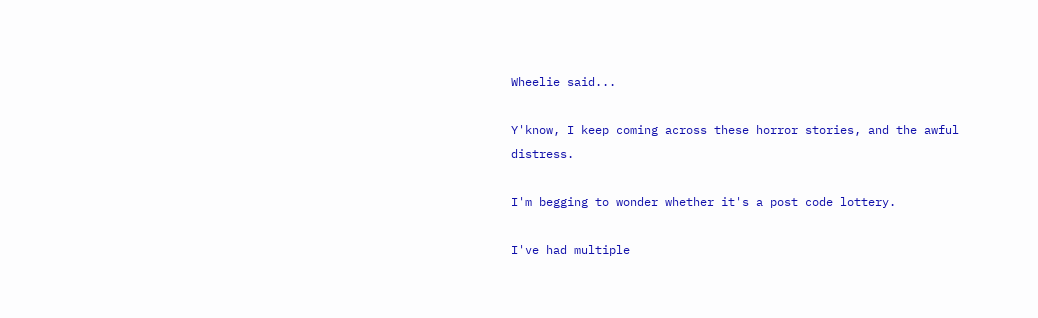Wheelie said...

Y'know, I keep coming across these horror stories, and the awful distress.

I'm begging to wonder whether it's a post code lottery.

I've had multiple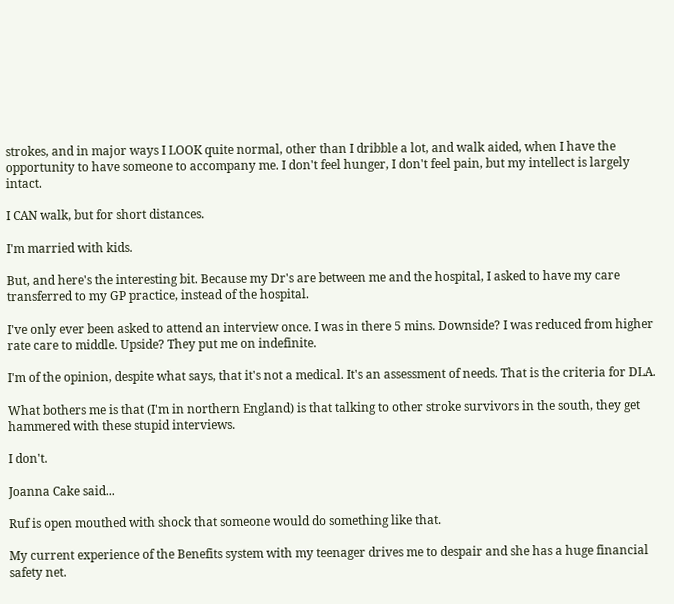strokes, and in major ways I LOOK quite normal, other than I dribble a lot, and walk aided, when I have the opportunity to have someone to accompany me. I don't feel hunger, I don't feel pain, but my intellect is largely intact.

I CAN walk, but for short distances.

I'm married with kids.

But, and here's the interesting bit. Because my Dr's are between me and the hospital, I asked to have my care transferred to my GP practice, instead of the hospital.

I've only ever been asked to attend an interview once. I was in there 5 mins. Downside? I was reduced from higher rate care to middle. Upside? They put me on indefinite.

I'm of the opinion, despite what says, that it's not a medical. It's an assessment of needs. That is the criteria for DLA.

What bothers me is that (I'm in northern England) is that talking to other stroke survivors in the south, they get hammered with these stupid interviews.

I don't.

Joanna Cake said...

Ruf is open mouthed with shock that someone would do something like that.

My current experience of the Benefits system with my teenager drives me to despair and she has a huge financial safety net.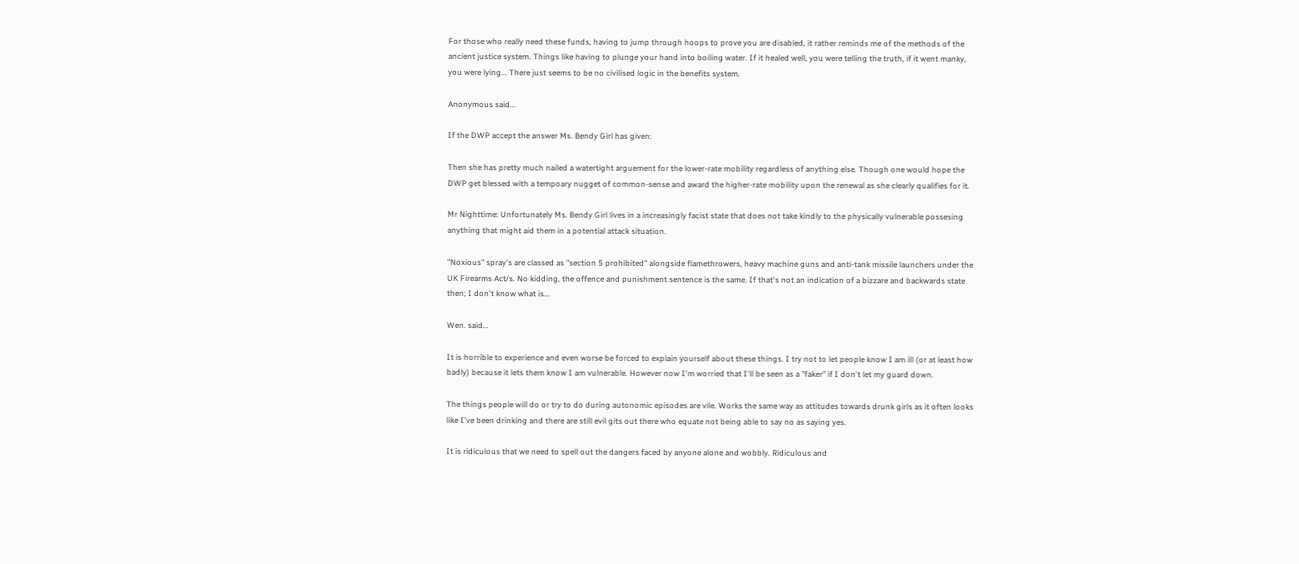For those who really need these funds, having to jump through hoops to prove you are disabled, it rather reminds me of the methods of the ancient justice system. Things like having to plunge your hand into boiling water. If it healed well, you were telling the truth, if it went manky, you were lying... There just seems to be no civilised logic in the benefits system.

Anonymous said...

If the DWP accept the answer Ms. Bendy Girl has given:

Then she has pretty much nailed a watertight arguement for the lower-rate mobility regardless of anything else. Though one would hope the DWP get blessed with a tempoary nugget of common-sense and award the higher-rate mobility upon the renewal as she clearly qualifies for it.

Mr Nighttime: Unfortunately Ms. Bendy Girl lives in a increasingly facist state that does not take kindly to the physically vulnerable possesing anything that might aid them in a potential attack situation.

"Noxious" spray's are classed as "section 5 prohibited" alongside flamethrowers, heavy machine guns and anti-tank missile launchers under the UK Firearms Act/s. No kidding, the offence and punishment sentence is the same. If that's not an indication of a bizzare and backwards state then; I don't know what is...

Wen. said...

It is horrible to experience and even worse be forced to explain yourself about these things. I try not to let people know I am ill (or at least how badly) because it lets them know I am vulnerable. However now I'm worried that I'll be seen as a "faker" if I don't let my guard down.

The things people will do or try to do during autonomic episodes are vile. Works the same way as attitudes towards drunk girls as it often looks like I've been drinking and there are still evil gits out there who equate not being able to say no as saying yes.

It is ridiculous that we need to spell out the dangers faced by anyone alone and wobbly. Ridiculous and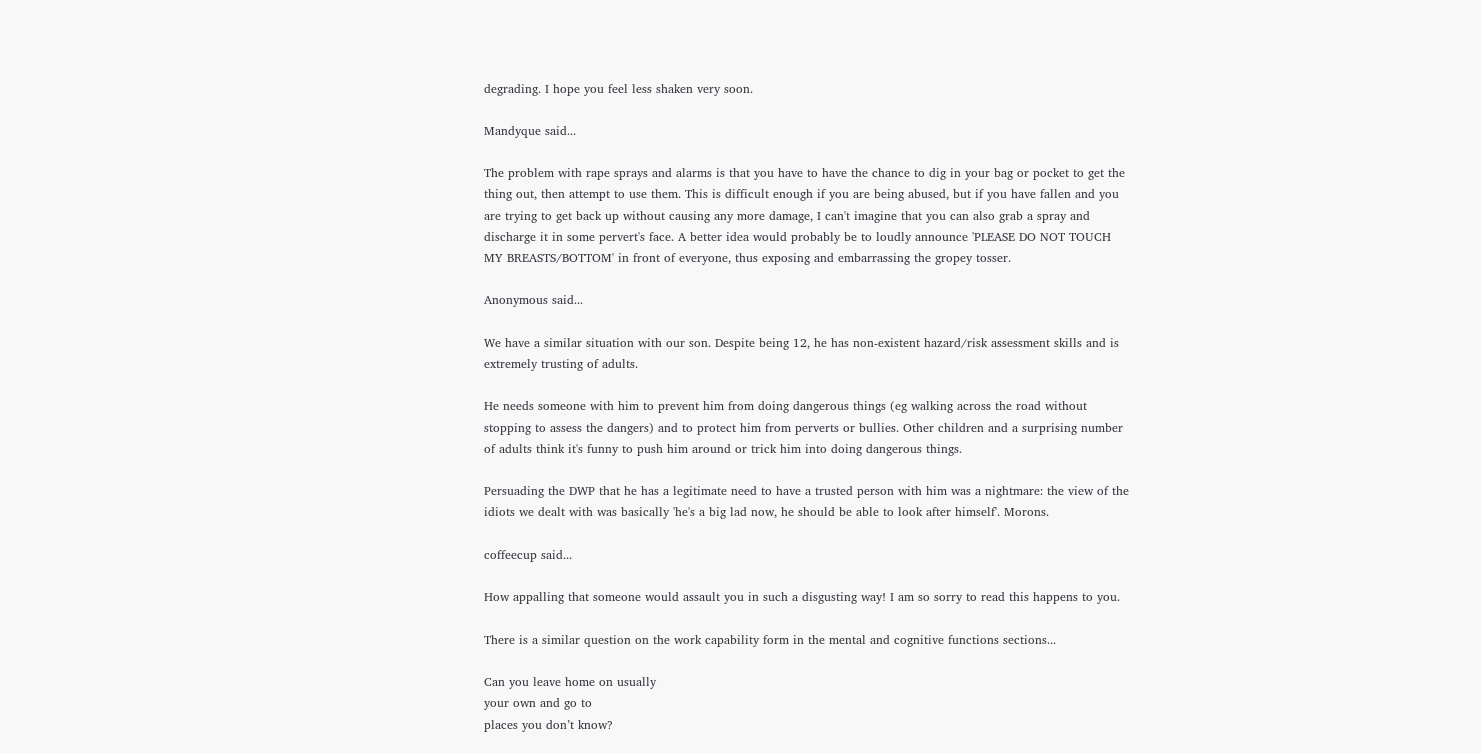degrading. I hope you feel less shaken very soon.

Mandyque said...

The problem with rape sprays and alarms is that you have to have the chance to dig in your bag or pocket to get the thing out, then attempt to use them. This is difficult enough if you are being abused, but if you have fallen and you are trying to get back up without causing any more damage, I can't imagine that you can also grab a spray and discharge it in some pervert's face. A better idea would probably be to loudly announce 'PLEASE DO NOT TOUCH MY BREASTS/BOTTOM' in front of everyone, thus exposing and embarrassing the gropey tosser.

Anonymous said...

We have a similar situation with our son. Despite being 12, he has non-existent hazard/risk assessment skills and is extremely trusting of adults.

He needs someone with him to prevent him from doing dangerous things (eg walking across the road without stopping to assess the dangers) and to protect him from perverts or bullies. Other children and a surprising number of adults think it's funny to push him around or trick him into doing dangerous things.

Persuading the DWP that he has a legitimate need to have a trusted person with him was a nightmare: the view of the idiots we dealt with was basically 'he's a big lad now, he should be able to look after himself'. Morons.

coffeecup said...

How appalling that someone would assault you in such a disgusting way! I am so sorry to read this happens to you.

There is a similar question on the work capability form in the mental and cognitive functions sections...

Can you leave home on usually
your own and go to
places you don’t know?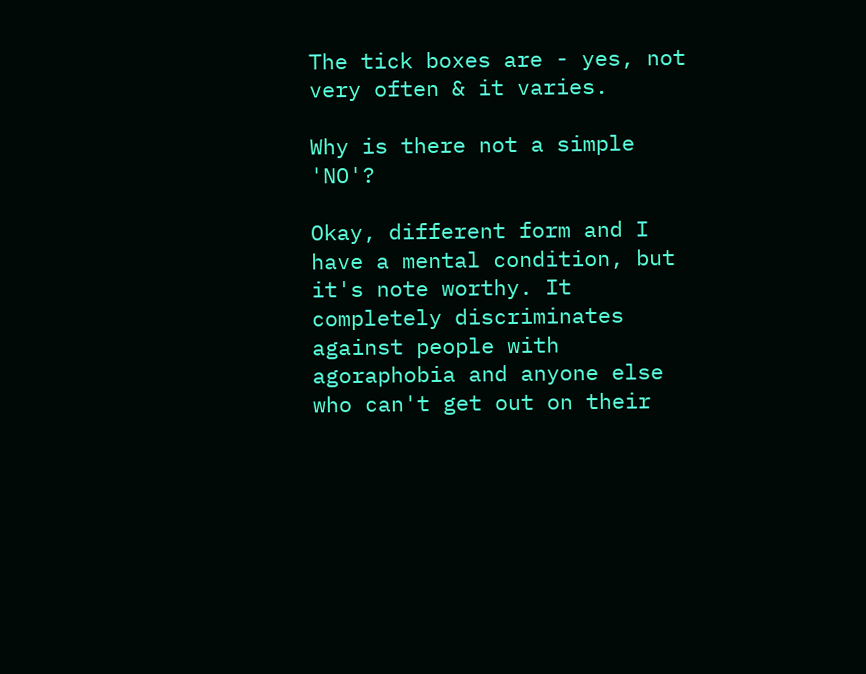The tick boxes are - yes, not very often & it varies.

Why is there not a simple 'NO'?

Okay, different form and I have a mental condition, but it's note worthy. It completely discriminates against people with agoraphobia and anyone else who can't get out on their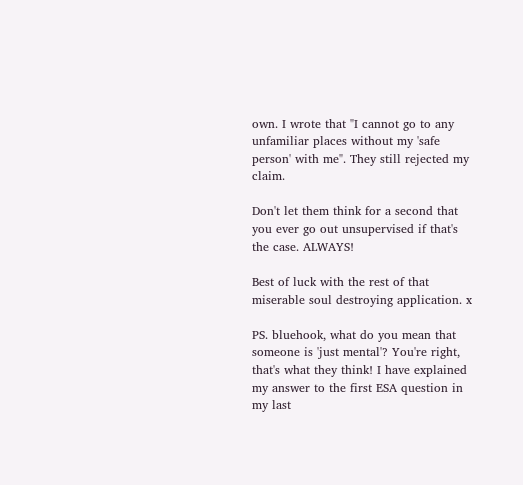own. I wrote that "I cannot go to any unfamiliar places without my 'safe person' with me". They still rejected my claim.

Don't let them think for a second that you ever go out unsupervised if that's the case. ALWAYS!

Best of luck with the rest of that miserable soul destroying application. x

PS. bluehook, what do you mean that someone is 'just mental'? You're right, that's what they think! I have explained my answer to the first ESA question in my last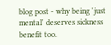blog post - why being 'just mental' deserves sickness benefit too.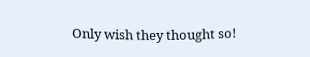Only wish they thought so!